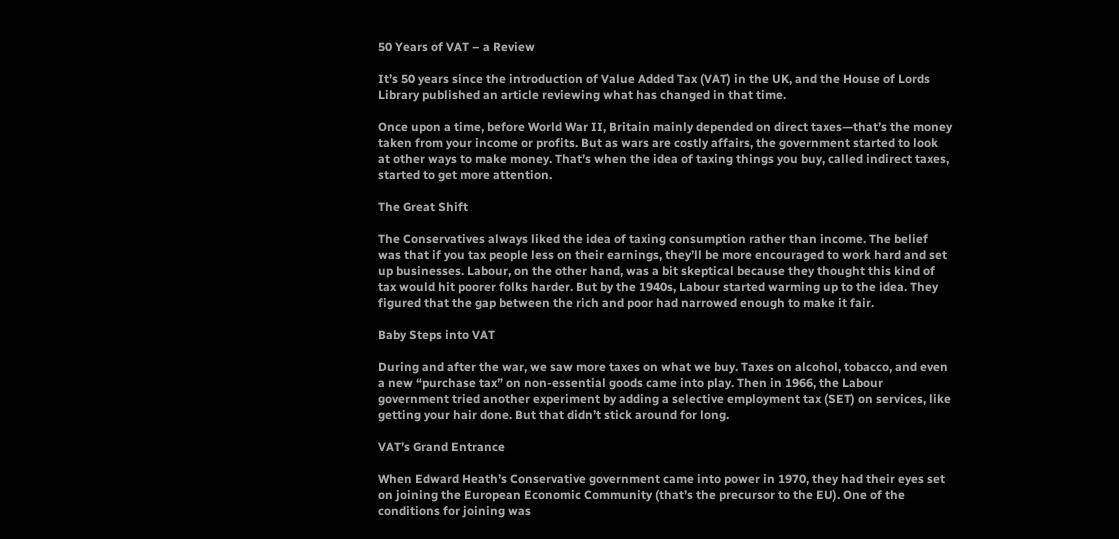50 Years of VAT – a Review

It’s 50 years since the introduction of Value Added Tax (VAT) in the UK, and the House of Lords Library published an article reviewing what has changed in that time.

Once upon a time, before World War II, Britain mainly depended on direct taxes—that’s the money taken from your income or profits. But as wars are costly affairs, the government started to look at other ways to make money. That’s when the idea of taxing things you buy, called indirect taxes, started to get more attention.

The Great Shift

The Conservatives always liked the idea of taxing consumption rather than income. The belief was that if you tax people less on their earnings, they’ll be more encouraged to work hard and set up businesses. Labour, on the other hand, was a bit skeptical because they thought this kind of tax would hit poorer folks harder. But by the 1940s, Labour started warming up to the idea. They figured that the gap between the rich and poor had narrowed enough to make it fair.

Baby Steps into VAT

During and after the war, we saw more taxes on what we buy. Taxes on alcohol, tobacco, and even a new “purchase tax” on non-essential goods came into play. Then in 1966, the Labour government tried another experiment by adding a selective employment tax (SET) on services, like getting your hair done. But that didn’t stick around for long.

VAT’s Grand Entrance

When Edward Heath’s Conservative government came into power in 1970, they had their eyes set on joining the European Economic Community (that’s the precursor to the EU). One of the conditions for joining was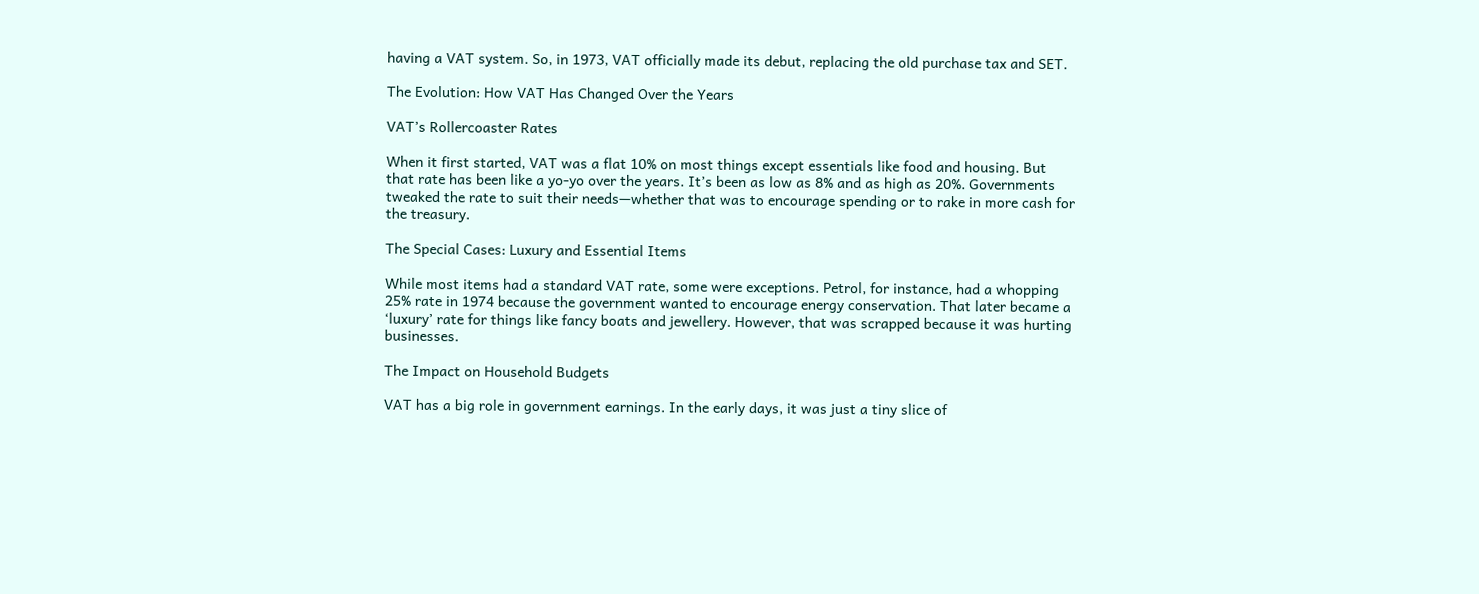having a VAT system. So, in 1973, VAT officially made its debut, replacing the old purchase tax and SET.

The Evolution: How VAT Has Changed Over the Years

VAT’s Rollercoaster Rates

When it first started, VAT was a flat 10% on most things except essentials like food and housing. But that rate has been like a yo-yo over the years. It’s been as low as 8% and as high as 20%. Governments tweaked the rate to suit their needs—whether that was to encourage spending or to rake in more cash for the treasury.

The Special Cases: Luxury and Essential Items

While most items had a standard VAT rate, some were exceptions. Petrol, for instance, had a whopping 25% rate in 1974 because the government wanted to encourage energy conservation. That later became a ‘luxury’ rate for things like fancy boats and jewellery. However, that was scrapped because it was hurting businesses.

The Impact on Household Budgets

VAT has a big role in government earnings. In the early days, it was just a tiny slice of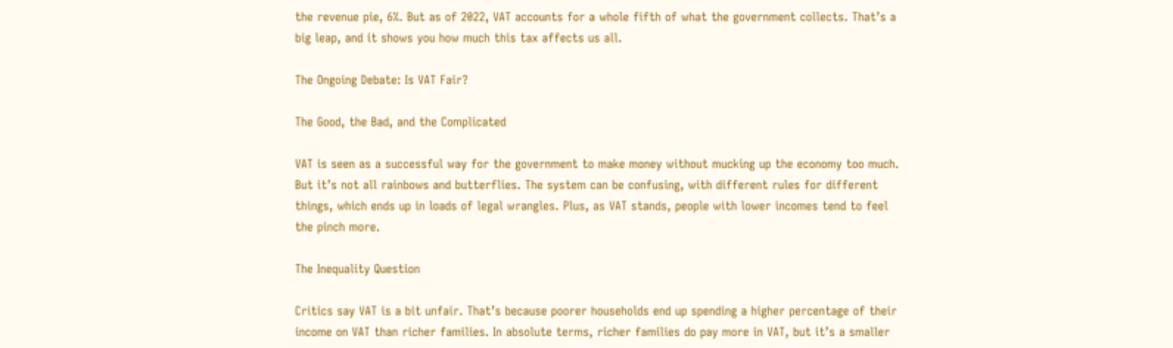the revenue pie, 6%. But as of 2022, VAT accounts for a whole fifth of what the government collects. That’s a big leap, and it shows you how much this tax affects us all.

The Ongoing Debate: Is VAT Fair?

The Good, the Bad, and the Complicated

VAT is seen as a successful way for the government to make money without mucking up the economy too much. But it’s not all rainbows and butterflies. The system can be confusing, with different rules for different things, which ends up in loads of legal wrangles. Plus, as VAT stands, people with lower incomes tend to feel the pinch more.

The Inequality Question

Critics say VAT is a bit unfair. That’s because poorer households end up spending a higher percentage of their income on VAT than richer families. In absolute terms, richer families do pay more in VAT, but it’s a smaller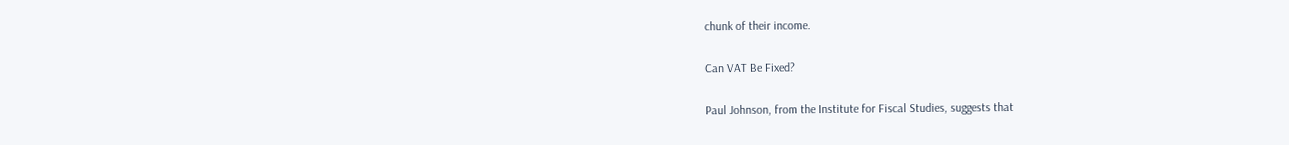chunk of their income.

Can VAT Be Fixed?

Paul Johnson, from the Institute for Fiscal Studies, suggests that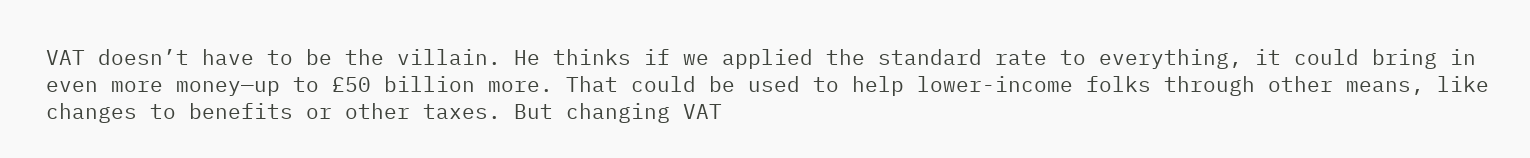VAT doesn’t have to be the villain. He thinks if we applied the standard rate to everything, it could bring in even more money—up to £50 billion more. That could be used to help lower-income folks through other means, like changes to benefits or other taxes. But changing VAT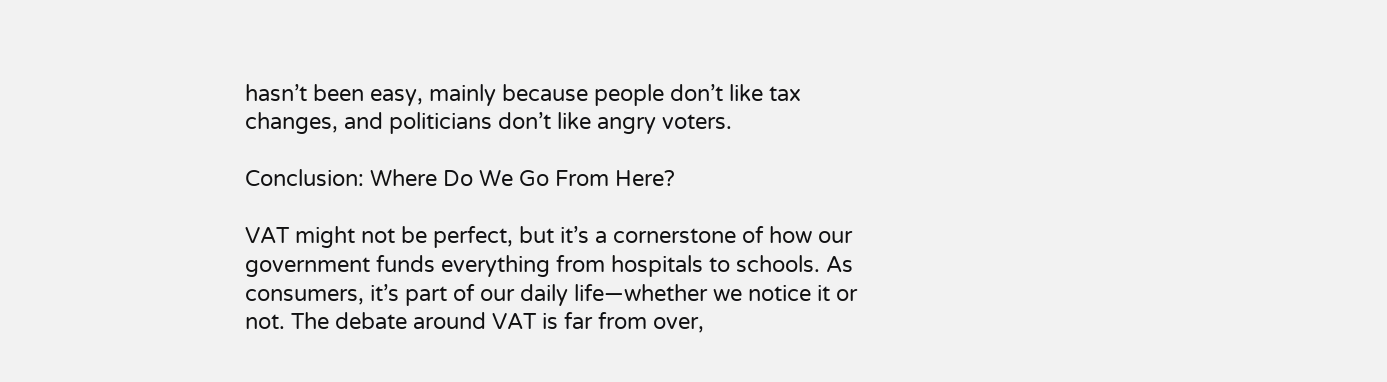hasn’t been easy, mainly because people don’t like tax changes, and politicians don’t like angry voters.

Conclusion: Where Do We Go From Here?

VAT might not be perfect, but it’s a cornerstone of how our government funds everything from hospitals to schools. As consumers, it’s part of our daily life—whether we notice it or not. The debate around VAT is far from over,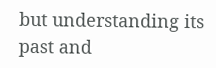but understanding its past and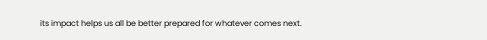its impact helps us all be better prepared for whatever comes next.